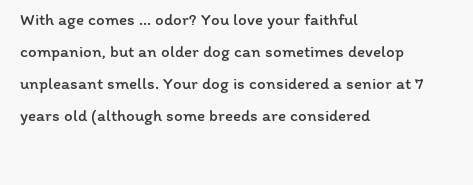With age comes … odor? You love your faithful companion, but an older dog can sometimes develop unpleasant smells. Your dog is considered a senior at 7 years old (although some breeds are considered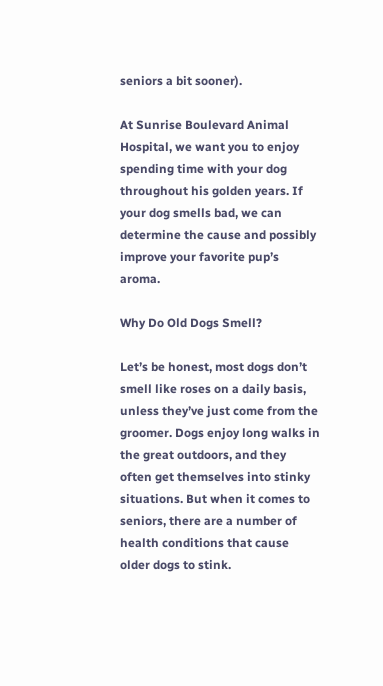seniors a bit sooner).

At Sunrise Boulevard Animal Hospital, we want you to enjoy spending time with your dog throughout his golden years. If your dog smells bad, we can determine the cause and possibly improve your favorite pup’s aroma.

Why Do Old Dogs Smell?

Let’s be honest, most dogs don’t smell like roses on a daily basis, unless they’ve just come from the groomer. Dogs enjoy long walks in the great outdoors, and they often get themselves into stinky situations. But when it comes to seniors, there are a number of health conditions that cause older dogs to stink.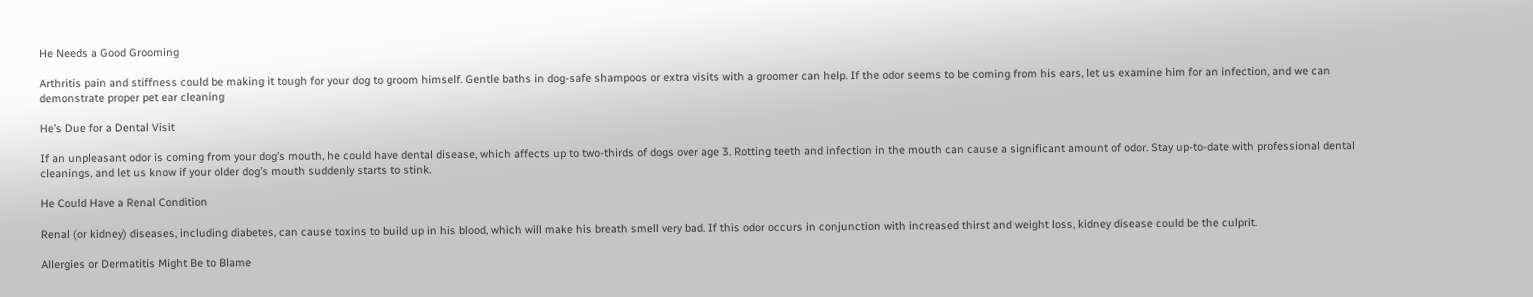He Needs a Good Grooming

Arthritis pain and stiffness could be making it tough for your dog to groom himself. Gentle baths in dog-safe shampoos or extra visits with a groomer can help. If the odor seems to be coming from his ears, let us examine him for an infection, and we can demonstrate proper pet ear cleaning

He’s Due for a Dental Visit

If an unpleasant odor is coming from your dog’s mouth, he could have dental disease, which affects up to two-thirds of dogs over age 3. Rotting teeth and infection in the mouth can cause a significant amount of odor. Stay up-to-date with professional dental cleanings, and let us know if your older dog’s mouth suddenly starts to stink.

He Could Have a Renal Condition

Renal (or kidney) diseases, including diabetes, can cause toxins to build up in his blood, which will make his breath smell very bad. If this odor occurs in conjunction with increased thirst and weight loss, kidney disease could be the culprit.

Allergies or Dermatitis Might Be to Blame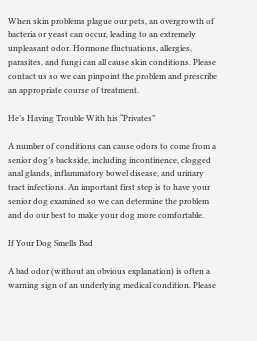When skin problems plague our pets, an overgrowth of bacteria or yeast can occur, leading to an extremely unpleasant odor. Hormone fluctuations, allergies, parasites, and fungi can all cause skin conditions. Please contact us so we can pinpoint the problem and prescribe an appropriate course of treatment.

He’s Having Trouble With his “Privates”

A number of conditions can cause odors to come from a senior dog’s backside, including incontinence, clogged anal glands, inflammatory bowel disease, and urinary tract infections. An important first step is to have your senior dog examined so we can determine the problem and do our best to make your dog more comfortable.

If Your Dog Smells Bad

A bad odor (without an obvious explanation) is often a warning sign of an underlying medical condition. Please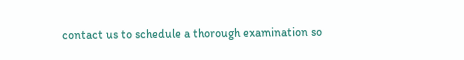contact us to schedule a thorough examination so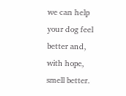we can help your dog feel better and, with hope, smell better.